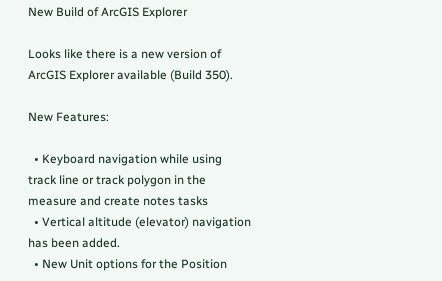New Build of ArcGIS Explorer

Looks like there is a new version of ArcGIS Explorer available (Build 350).

New Features:

  • Keyboard navigation while using track line or track polygon in the measure and create notes tasks
  • Vertical altitude (elevator) navigation has been added.
  • New Unit options for the Position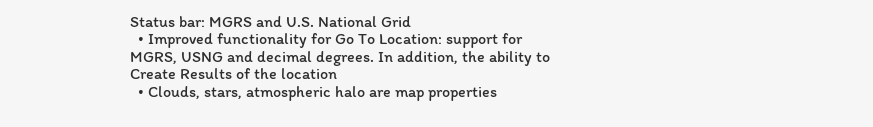Status bar: MGRS and U.S. National Grid
  • Improved functionality for Go To Location: support for MGRS, USNG and decimal degrees. In addition, the ability to Create Results of the location
  • Clouds, stars, atmospheric halo are map properties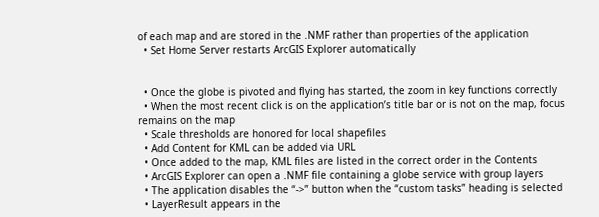of each map and are stored in the .NMF rather than properties of the application
  • Set Home Server restarts ArcGIS Explorer automatically


  • Once the globe is pivoted and flying has started, the zoom in key functions correctly
  • When the most recent click is on the application’s title bar or is not on the map, focus remains on the map
  • Scale thresholds are honored for local shapefiles
  • Add Content for KML can be added via URL
  • Once added to the map, KML files are listed in the correct order in the Contents
  • ArcGIS Explorer can open a .NMF file containing a globe service with group layers
  • The application disables the “->” button when the “custom tasks” heading is selected
  • LayerResult appears in the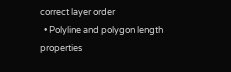correct layer order
  • Polyline and polygon length properties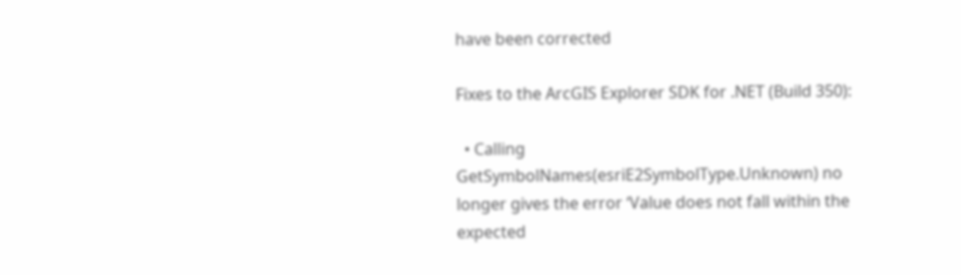have been corrected

Fixes to the ArcGIS Explorer SDK for .NET (Build 350):

  • Calling GetSymbolNames(esriE2SymbolType.Unknown) no longer gives the error ‘Value does not fall within the expected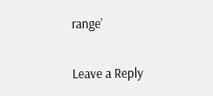range’

Leave a Reply